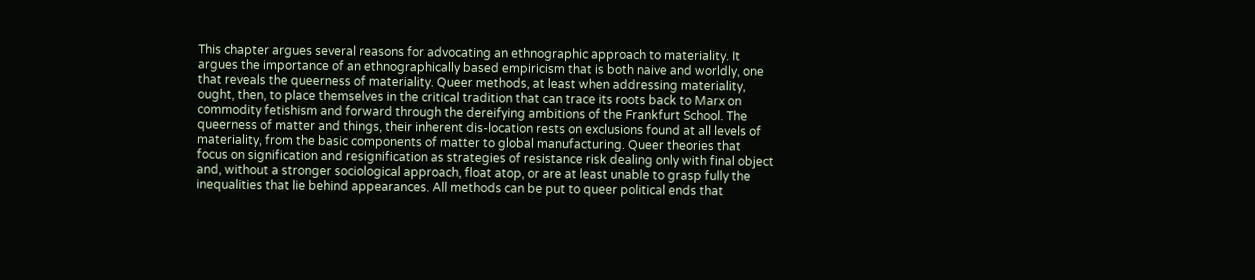This chapter argues several reasons for advocating an ethnographic approach to materiality. It argues the importance of an ethnographically based empiricism that is both naive and worldly, one that reveals the queerness of materiality. Queer methods, at least when addressing materiality, ought, then, to place themselves in the critical tradition that can trace its roots back to Marx on commodity fetishism and forward through the dereifying ambitions of the Frankfurt School. The queerness of matter and things, their inherent dis-location rests on exclusions found at all levels of materiality, from the basic components of matter to global manufacturing. Queer theories that focus on signification and resignification as strategies of resistance risk dealing only with final object and, without a stronger sociological approach, float atop, or are at least unable to grasp fully the inequalities that lie behind appearances. All methods can be put to queer political ends that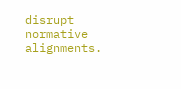disrupt normative alignments.